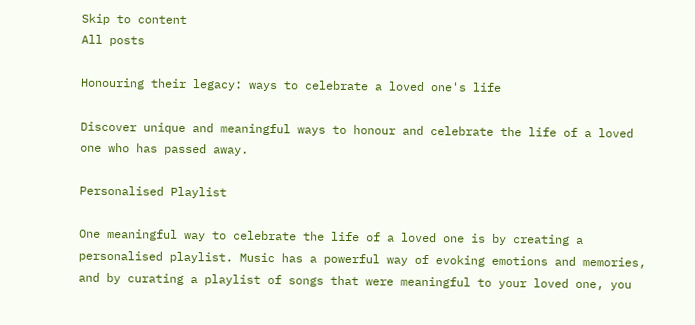Skip to content
All posts

Honouring their legacy: ways to celebrate a loved one's life

Discover unique and meaningful ways to honour and celebrate the life of a loved one who has passed away.

Personalised Playlist

One meaningful way to celebrate the life of a loved one is by creating a personalised playlist. Music has a powerful way of evoking emotions and memories, and by curating a playlist of songs that were meaningful to your loved one, you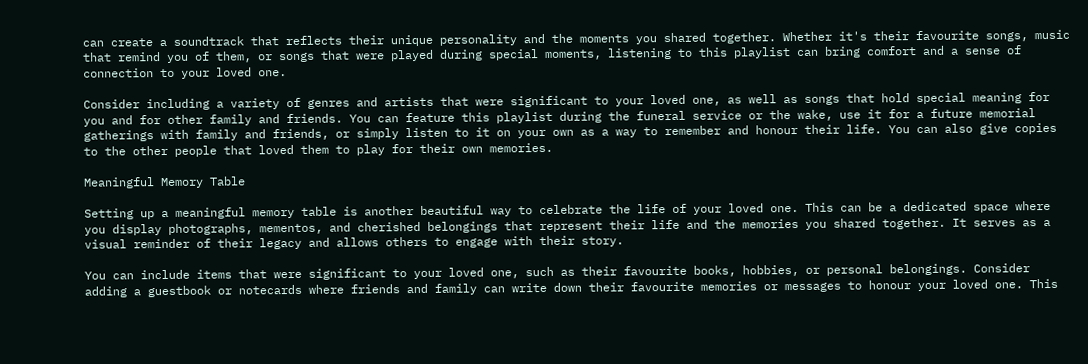can create a soundtrack that reflects their unique personality and the moments you shared together. Whether it's their favourite songs, music that remind you of them, or songs that were played during special moments, listening to this playlist can bring comfort and a sense of connection to your loved one.

Consider including a variety of genres and artists that were significant to your loved one, as well as songs that hold special meaning for you and for other family and friends. You can feature this playlist during the funeral service or the wake, use it for a future memorial gatherings with family and friends, or simply listen to it on your own as a way to remember and honour their life. You can also give copies to the other people that loved them to play for their own memories.

Meaningful Memory Table

Setting up a meaningful memory table is another beautiful way to celebrate the life of your loved one. This can be a dedicated space where you display photographs, mementos, and cherished belongings that represent their life and the memories you shared together. It serves as a visual reminder of their legacy and allows others to engage with their story.

You can include items that were significant to your loved one, such as their favourite books, hobbies, or personal belongings. Consider adding a guestbook or notecards where friends and family can write down their favourite memories or messages to honour your loved one. This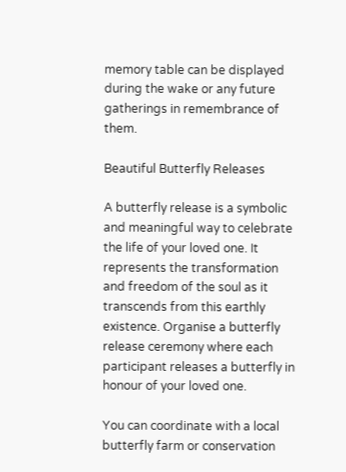memory table can be displayed during the wake or any future gatherings in remembrance of them.

Beautiful Butterfly Releases

A butterfly release is a symbolic and meaningful way to celebrate the life of your loved one. It represents the transformation and freedom of the soul as it transcends from this earthly existence. Organise a butterfly release ceremony where each participant releases a butterfly in honour of your loved one.

You can coordinate with a local butterfly farm or conservation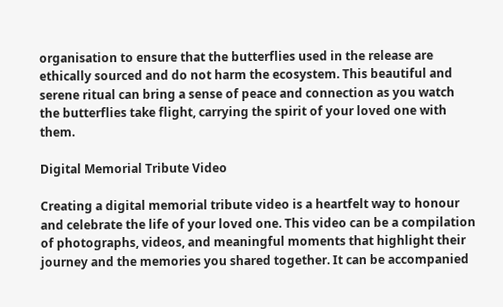organisation to ensure that the butterflies used in the release are ethically sourced and do not harm the ecosystem. This beautiful and serene ritual can bring a sense of peace and connection as you watch the butterflies take flight, carrying the spirit of your loved one with them.

Digital Memorial Tribute Video

Creating a digital memorial tribute video is a heartfelt way to honour and celebrate the life of your loved one. This video can be a compilation of photographs, videos, and meaningful moments that highlight their journey and the memories you shared together. It can be accompanied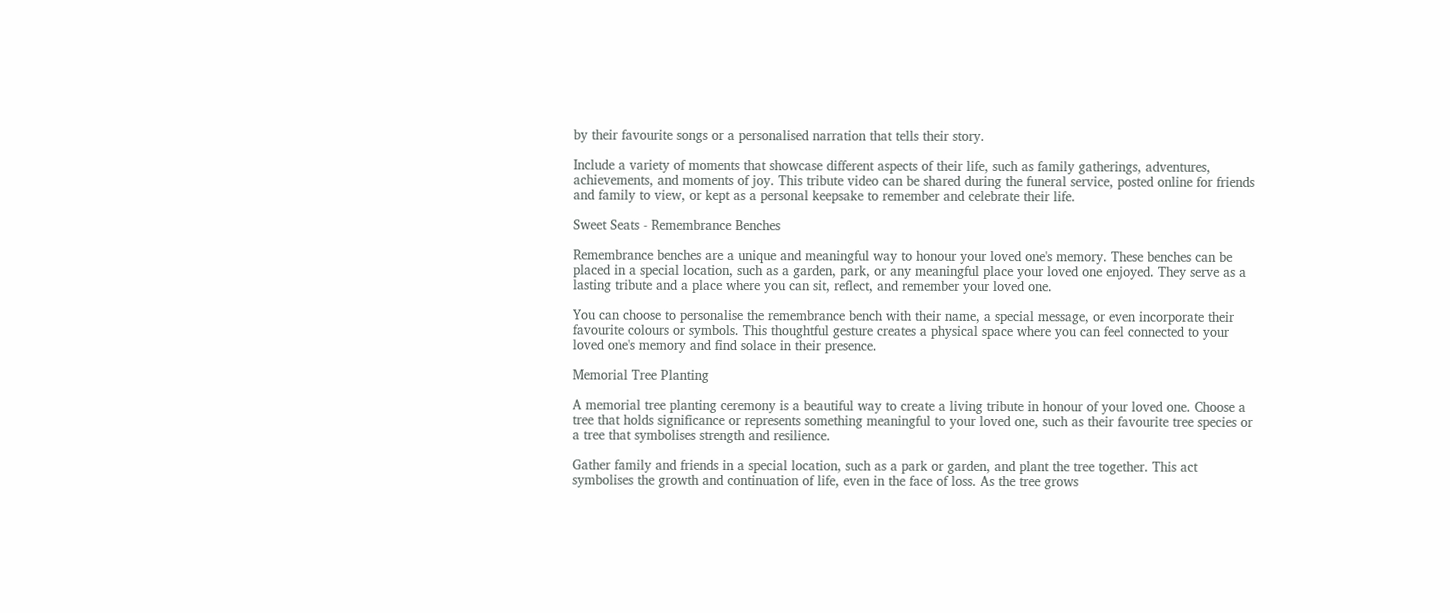by their favourite songs or a personalised narration that tells their story.

Include a variety of moments that showcase different aspects of their life, such as family gatherings, adventures, achievements, and moments of joy. This tribute video can be shared during the funeral service, posted online for friends and family to view, or kept as a personal keepsake to remember and celebrate their life.

Sweet Seats - Remembrance Benches

Remembrance benches are a unique and meaningful way to honour your loved one's memory. These benches can be placed in a special location, such as a garden, park, or any meaningful place your loved one enjoyed. They serve as a lasting tribute and a place where you can sit, reflect, and remember your loved one.

You can choose to personalise the remembrance bench with their name, a special message, or even incorporate their favourite colours or symbols. This thoughtful gesture creates a physical space where you can feel connected to your loved one's memory and find solace in their presence.

Memorial Tree Planting

A memorial tree planting ceremony is a beautiful way to create a living tribute in honour of your loved one. Choose a tree that holds significance or represents something meaningful to your loved one, such as their favourite tree species or a tree that symbolises strength and resilience.

Gather family and friends in a special location, such as a park or garden, and plant the tree together. This act symbolises the growth and continuation of life, even in the face of loss. As the tree grows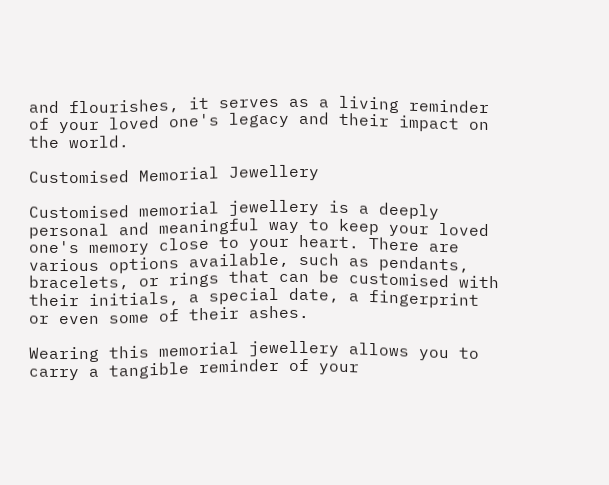and flourishes, it serves as a living reminder of your loved one's legacy and their impact on the world.

Customised Memorial Jewellery

Customised memorial jewellery is a deeply personal and meaningful way to keep your loved one's memory close to your heart. There are various options available, such as pendants, bracelets, or rings that can be customised with their initials, a special date, a fingerprint or even some of their ashes.

Wearing this memorial jewellery allows you to carry a tangible reminder of your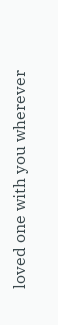loved one with you wherever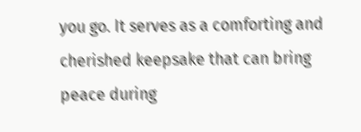you go. It serves as a comforting and cherished keepsake that can bring peace during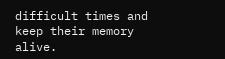difficult times and keep their memory alive.